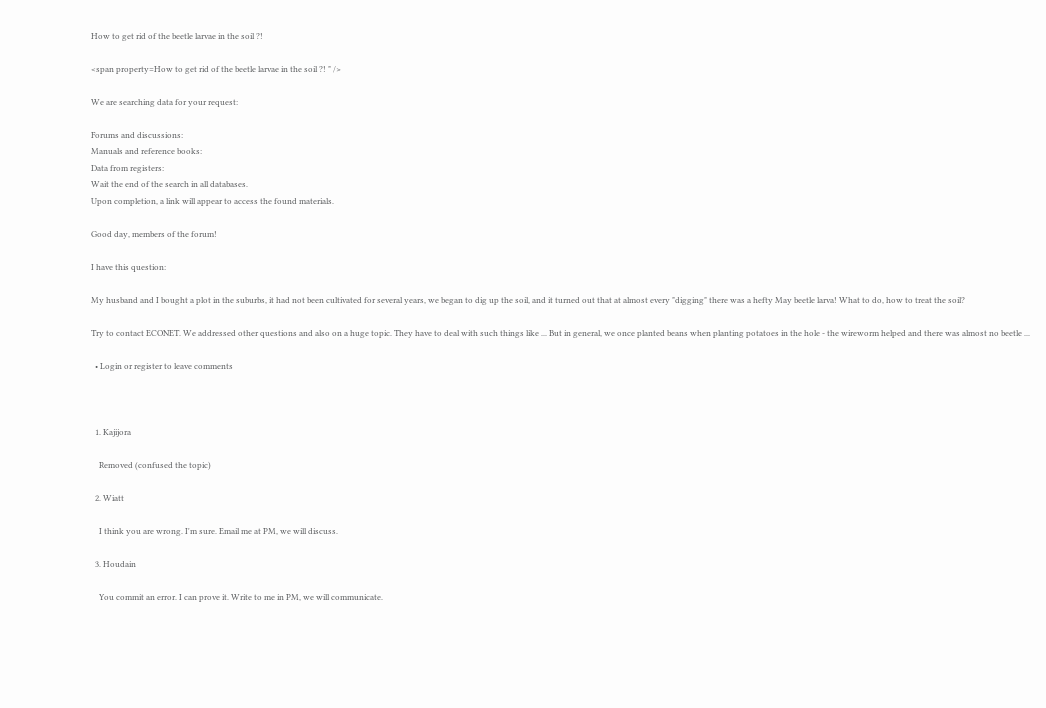How to get rid of the beetle larvae in the soil ?!

<span property=How to get rid of the beetle larvae in the soil ?! " />

We are searching data for your request:

Forums and discussions:
Manuals and reference books:
Data from registers:
Wait the end of the search in all databases.
Upon completion, a link will appear to access the found materials.

Good day, members of the forum!

I have this question:

My husband and I bought a plot in the suburbs, it had not been cultivated for several years, we began to dig up the soil, and it turned out that at almost every "digging" there was a hefty May beetle larva! What to do, how to treat the soil?

Try to contact ECONET. We addressed other questions and also on a huge topic. They have to deal with such things like ... But in general, we once planted beans when planting potatoes in the hole - the wireworm helped and there was almost no beetle ...

  • Login or register to leave comments



  1. Kajijora

    Removed (confused the topic)

  2. Wiatt

    I think you are wrong. I'm sure. Email me at PM, we will discuss.

  3. Houdain

    You commit an error. I can prove it. Write to me in PM, we will communicate.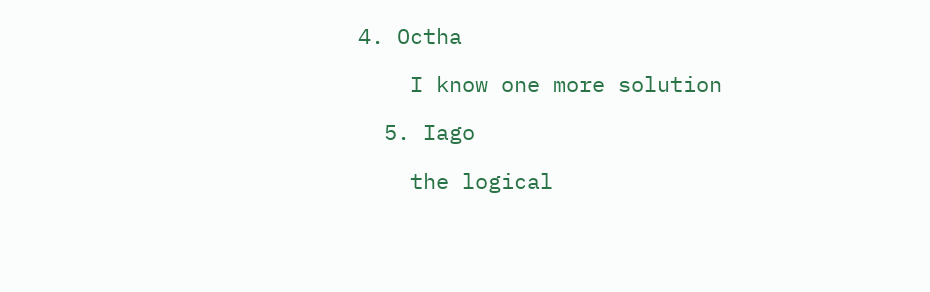4. Octha

    I know one more solution

  5. Iago

    the logical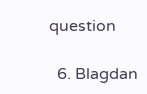question

  6. Blagdan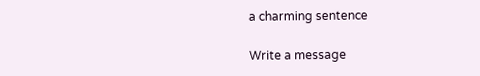a charming sentence

Write a message